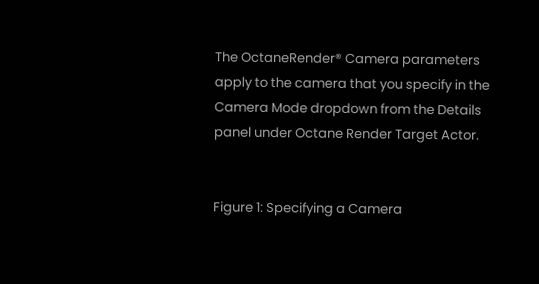The OctaneRender® Camera parameters apply to the camera that you specify in the Camera Mode dropdown from the Details panel under Octane Render Target Actor.


Figure 1: Specifying a Camera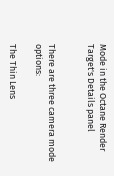Mode in the Octane Render Target's Details panel


There are three camera mode options:

The Thin Lens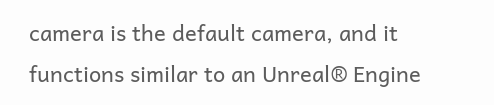camera is the default camera, and it functions similar to an Unreal® Engine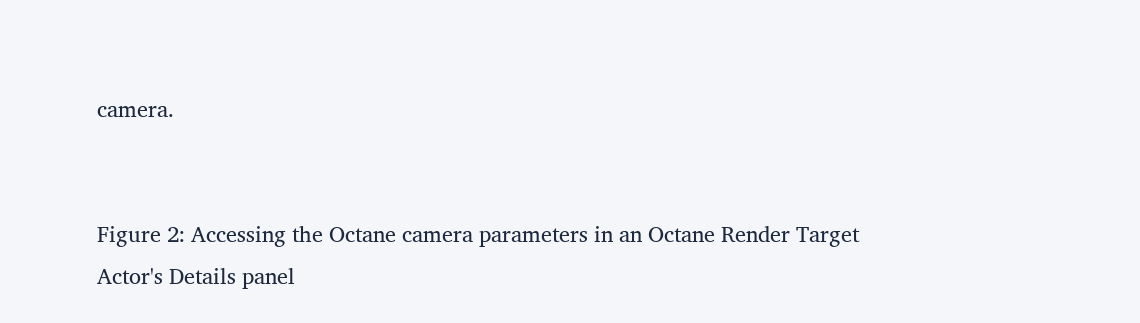camera.


Figure 2: Accessing the Octane camera parameters in an Octane Render Target Actor's Details panel